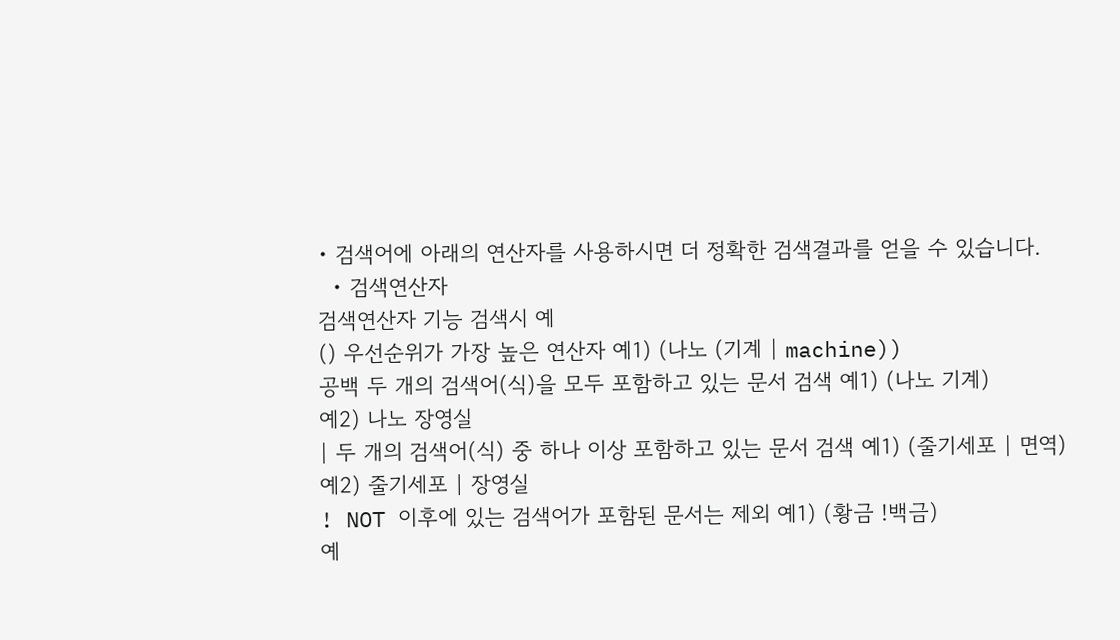• 검색어에 아래의 연산자를 사용하시면 더 정확한 검색결과를 얻을 수 있습니다.
  • 검색연산자
검색연산자 기능 검색시 예
() 우선순위가 가장 높은 연산자 예1) (나노 (기계 | machine))
공백 두 개의 검색어(식)을 모두 포함하고 있는 문서 검색 예1) (나노 기계)
예2) 나노 장영실
| 두 개의 검색어(식) 중 하나 이상 포함하고 있는 문서 검색 예1) (줄기세포 | 면역)
예2) 줄기세포 | 장영실
! NOT 이후에 있는 검색어가 포함된 문서는 제외 예1) (황금 !백금)
예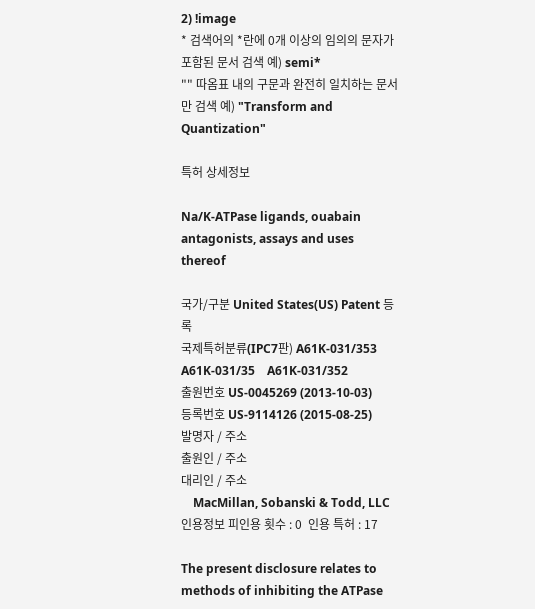2) !image
* 검색어의 *란에 0개 이상의 임의의 문자가 포함된 문서 검색 예) semi*
"" 따옴표 내의 구문과 완전히 일치하는 문서만 검색 예) "Transform and Quantization"

특허 상세정보

Na/K-ATPase ligands, ouabain antagonists, assays and uses thereof

국가/구분 United States(US) Patent 등록
국제특허분류(IPC7판) A61K-031/353    A61K-031/35    A61K-031/352
출원번호 US-0045269 (2013-10-03)
등록번호 US-9114126 (2015-08-25)
발명자 / 주소
출원인 / 주소
대리인 / 주소
    MacMillan, Sobanski & Todd, LLC
인용정보 피인용 횟수 : 0  인용 특허 : 17

The present disclosure relates to methods of inhibiting the ATPase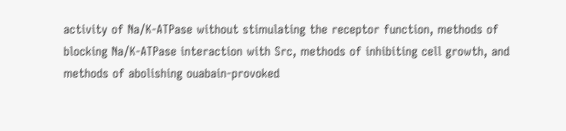activity of Na/K-ATPase without stimulating the receptor function, methods of blocking Na/K-ATPase interaction with Src, methods of inhibiting cell growth, and methods of abolishing ouabain-provoked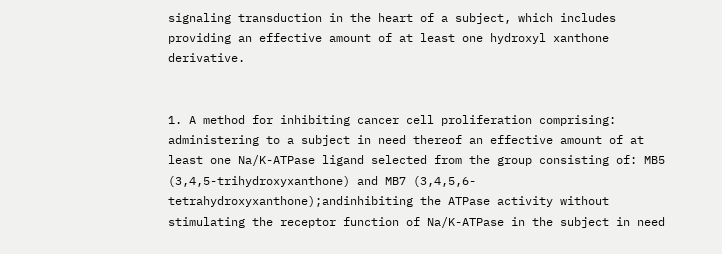signaling transduction in the heart of a subject, which includes providing an effective amount of at least one hydroxyl xanthone derivative.


1. A method for inhibiting cancer cell proliferation comprising: administering to a subject in need thereof an effective amount of at least one Na/K-ATPase ligand selected from the group consisting of: MB5 (3,4,5-trihydroxyxanthone) and MB7 (3,4,5,6-tetrahydroxyxanthone);andinhibiting the ATPase activity without stimulating the receptor function of Na/K-ATPase in the subject in need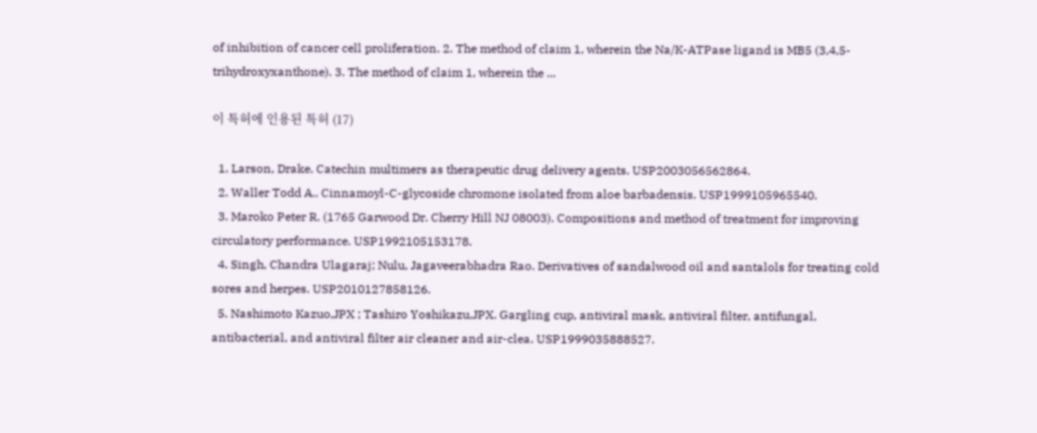of inhibition of cancer cell proliferation. 2. The method of claim 1, wherein the Na/K-ATPase ligand is MB5 (3,4,5-trihydroxyxanthone). 3. The method of claim 1, wherein the ...

이 특허에 인용된 특허 (17)

  1. Larson, Drake. Catechin multimers as therapeutic drug delivery agents. USP2003056562864.
  2. Waller Todd A.. Cinnamoyl-C-glycoside chromone isolated from aloe barbadensis. USP1999105965540.
  3. Maroko Peter R. (1765 Garwood Dr. Cherry Hill NJ 08003). Compositions and method of treatment for improving circulatory performance. USP1992105153178.
  4. Singh, Chandra Ulagaraj; Nulu, Jagaveerabhadra Rao. Derivatives of sandalwood oil and santalols for treating cold sores and herpes. USP2010127858126.
  5. Nashimoto Kazuo,JPX ; Tashiro Yoshikazu,JPX. Gargling cup, antiviral mask, antiviral filter, antifungal, antibacterial, and antiviral filter air cleaner and air-clea. USP1999035888527.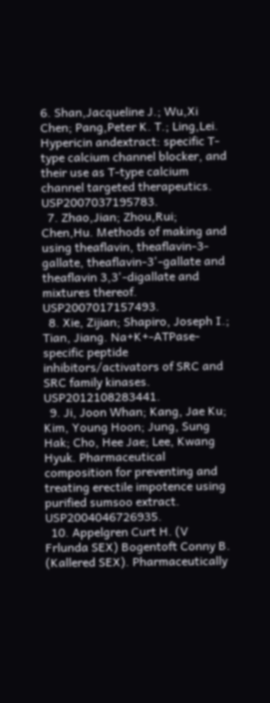6. Shan,Jacqueline J.; Wu,Xi Chen; Pang,Peter K. T.; Ling,Lei. Hypericin andextract: specific T-type calcium channel blocker, and their use as T-type calcium channel targeted therapeutics. USP2007037195783.
  7. Zhao,Jian; Zhou,Rui; Chen,Hu. Methods of making and using theaflavin, theaflavin-3-gallate, theaflavin-3'-gallate and theaflavin 3,3'-digallate and mixtures thereof. USP2007017157493.
  8. Xie, Zijian; Shapiro, Joseph I.; Tian, Jiang. Na+K+-ATPase-specific peptide inhibitors/activators of SRC and SRC family kinases. USP2012108283441.
  9. Ji, Joon Whan; Kang, Jae Ku; Kim, Young Hoon; Jung, Sung Hak; Cho, Hee Jae; Lee, Kwang Hyuk. Pharmaceutical composition for preventing and treating erectile impotence using purified sumsoo extract. USP2004046726935.
  10. Appelgren Curt H. (V Frlunda SEX) Bogentoft Conny B. (Kallered SEX). Pharmaceutically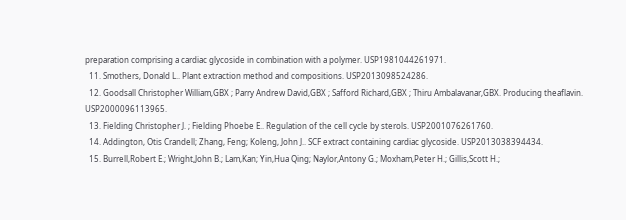preparation comprising a cardiac glycoside in combination with a polymer. USP1981044261971.
  11. Smothers, Donald L.. Plant extraction method and compositions. USP2013098524286.
  12. Goodsall Christopher William,GBX ; Parry Andrew David,GBX ; Safford Richard,GBX ; Thiru Ambalavanar,GBX. Producing theaflavin. USP2000096113965.
  13. Fielding Christopher J. ; Fielding Phoebe E.. Regulation of the cell cycle by sterols. USP2001076261760.
  14. Addington, Otis Crandell; Zhang, Feng; Koleng, John J.. SCF extract containing cardiac glycoside. USP2013038394434.
  15. Burrell,Robert E.; Wright,John B.; Lam,Kan; Yin,Hua Qing; Naylor,Antony G.; Moxham,Peter H.; Gillis,Scott H.;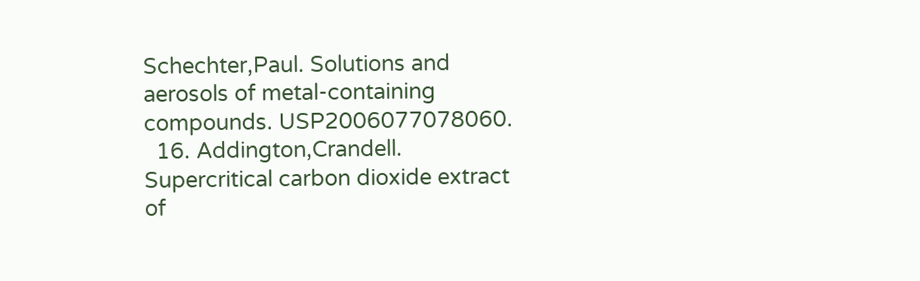Schechter,Paul. Solutions and aerosols of metal-containing compounds. USP2006077078060.
  16. Addington,Crandell. Supercritical carbon dioxide extract of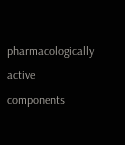pharmacologically active components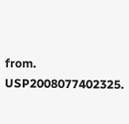from. USP2008077402325.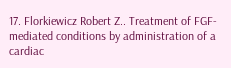17. Florkiewicz Robert Z.. Treatment of FGF-mediated conditions by administration of a cardiac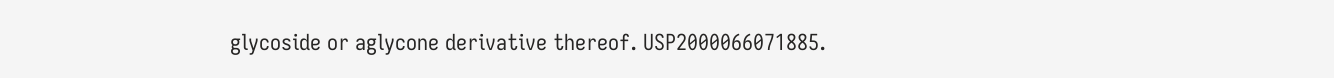glycoside or aglycone derivative thereof. USP2000066071885.